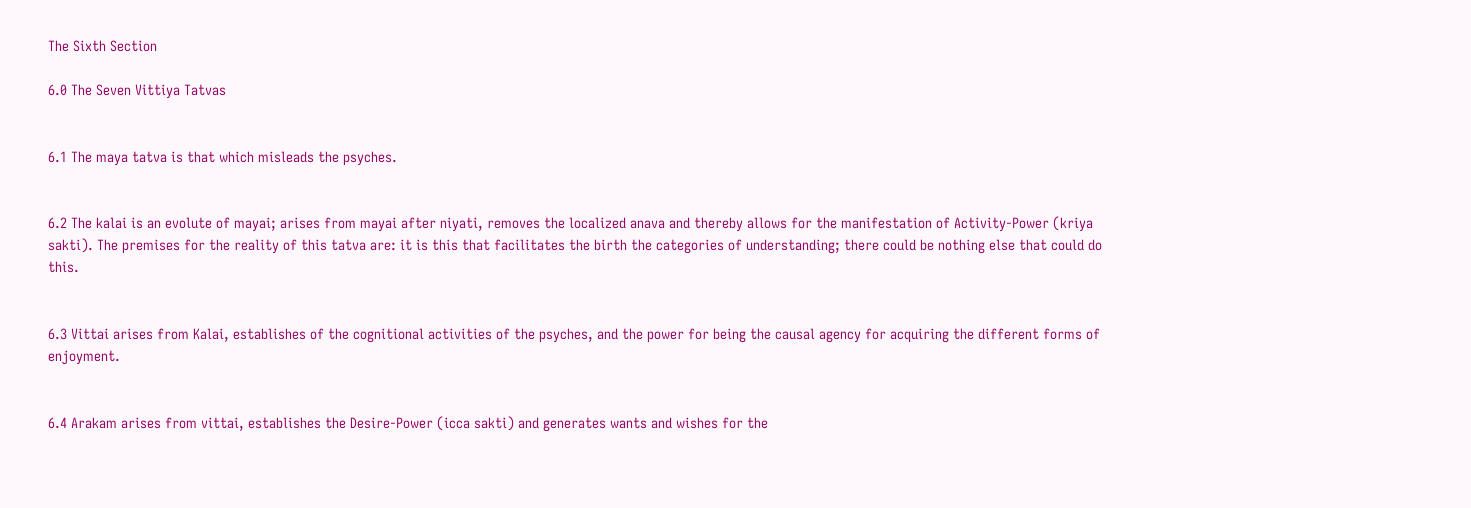The Sixth Section

6.0 The Seven Vittiya Tatvas


6.1 The maya tatva is that which misleads the psyches.


6.2 The kalai is an evolute of mayai; arises from mayai after niyati, removes the localized anava and thereby allows for the manifestation of Activity-Power (kriya sakti). The premises for the reality of this tatva are: it is this that facilitates the birth the categories of understanding; there could be nothing else that could do this.


6.3 Vittai arises from Kalai, establishes of the cognitional activities of the psyches, and the power for being the causal agency for acquiring the different forms of enjoyment.


6.4 Arakam arises from vittai, establishes the Desire-Power (icca sakti) and generates wants and wishes for the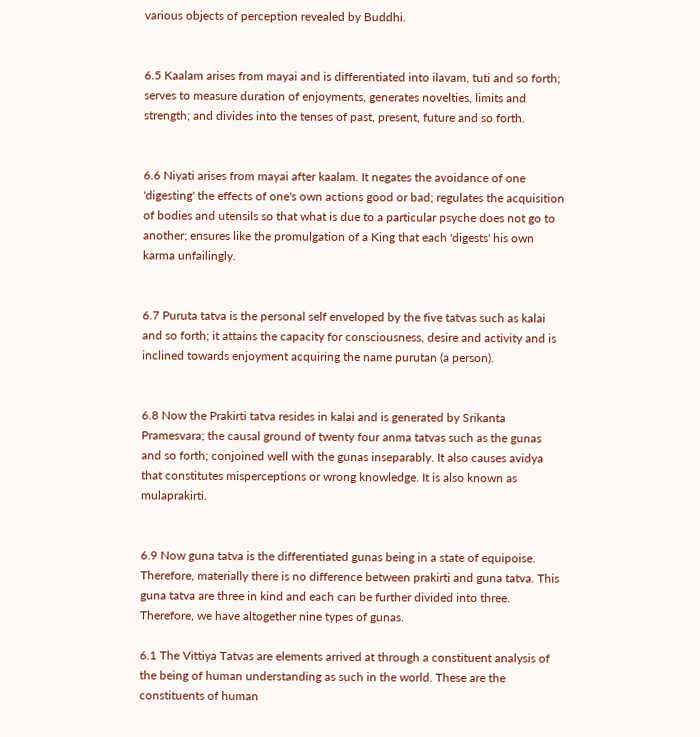various objects of perception revealed by Buddhi.


6.5 Kaalam arises from mayai and is differentiated into ilavam, tuti and so forth; serves to measure duration of enjoyments, generates novelties, limits and strength; and divides into the tenses of past, present, future and so forth.


6.6 Niyati arises from mayai after kaalam. It negates the avoidance of one 'digesting' the effects of one's own actions good or bad; regulates the acquisition of bodies and utensils so that what is due to a particular psyche does not go to another; ensures like the promulgation of a King that each 'digests' his own karma unfailingly.


6.7 Puruta tatva is the personal self enveloped by the five tatvas such as kalai and so forth; it attains the capacity for consciousness, desire and activity and is inclined towards enjoyment acquiring the name purutan (a person).


6.8 Now the Prakirti tatva resides in kalai and is generated by Srikanta Pramesvara; the causal ground of twenty four anma tatvas such as the gunas and so forth; conjoined well with the gunas inseparably. It also causes avidya that constitutes misperceptions or wrong knowledge. It is also known as mulaprakirti.


6.9 Now guna tatva is the differentiated gunas being in a state of equipoise. Therefore, materially there is no difference between prakirti and guna tatva. This guna tatva are three in kind and each can be further divided into three. Therefore, we have altogether nine types of gunas.

6.1 The Vittiya Tatvas are elements arrived at through a constituent analysis of the being of human understanding as such in the world. These are the constituents of human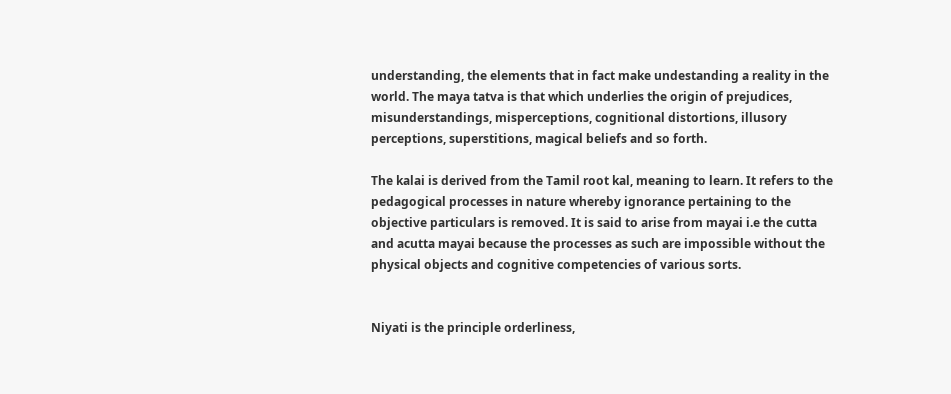understanding, the elements that in fact make undestanding a reality in the world. The maya tatva is that which underlies the origin of prejudices, misunderstandings, misperceptions, cognitional distortions, illusory perceptions, superstitions, magical beliefs and so forth.

The kalai is derived from the Tamil root kal, meaning to learn. It refers to the pedagogical processes in nature whereby ignorance pertaining to the objective particulars is removed. It is said to arise from mayai i.e the cutta and acutta mayai because the processes as such are impossible without the physical objects and cognitive competencies of various sorts.


Niyati is the principle orderliness,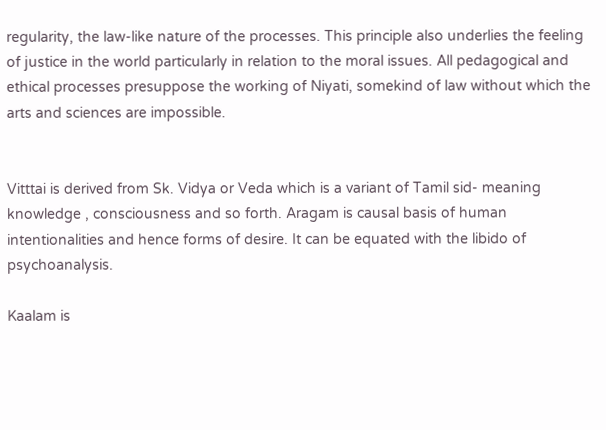regularity, the law-like nature of the processes. This principle also underlies the feeling of justice in the world particularly in relation to the moral issues. All pedagogical and ethical processes presuppose the working of Niyati, somekind of law without which the arts and sciences are impossible.


Vitttai is derived from Sk. Vidya or Veda which is a variant of Tamil sid- meaning knowledge , consciousness and so forth. Aragam is causal basis of human intentionalities and hence forms of desire. It can be equated with the libido of psychoanalysis.

Kaalam is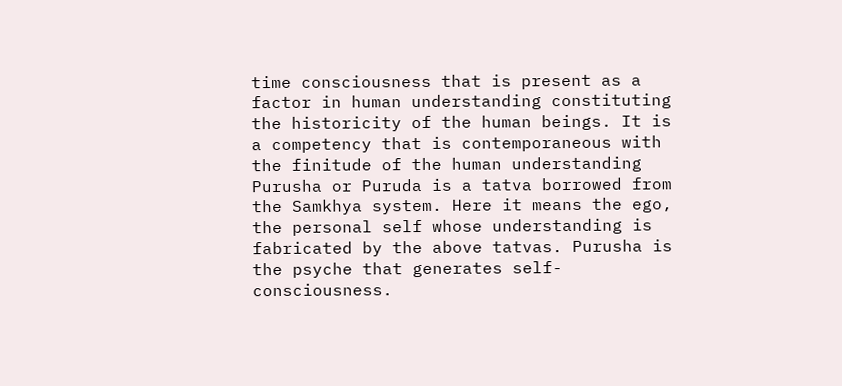time consciousness that is present as a factor in human understanding constituting the historicity of the human beings. It is a competency that is contemporaneous with the finitude of the human understanding Purusha or Puruda is a tatva borrowed from the Samkhya system. Here it means the ego, the personal self whose understanding is fabricated by the above tatvas. Purusha is the psyche that generates self- consciousness.